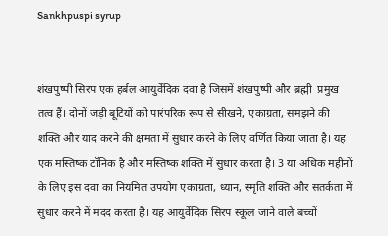Sankhpuspi syrup


शंखपुष्पी सिरप एक हर्बल आयुर्वेदिक दवा है जिसमें शंखपुष्पी और ब्रह्मी  प्रमुख तत्व हैं। दोनों जड़ी बूटियों को पारंपरिक रूप से सीखने, एकाग्रता, समझने की शक्ति और याद करने की क्षमता में सुधार करने के लिए वर्णित किया जाता है। यह एक मस्तिष्क टॉनिक है और मस्तिष्क शक्ति में सुधार करता है। 3 या अधिक महीनों के लिए इस दवा का नियमित उपयोग एकाग्रता, ध्यान, स्मृति शक्ति और सतर्कता में सुधार करने में मदद करता है। यह आयुर्वेदिक सिरप स्कूल जाने वाले बच्चों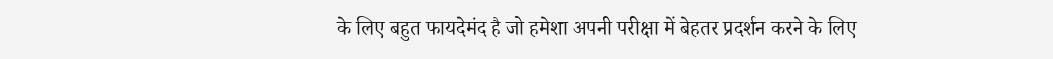के लिए बहुत फायदेमंद है जो हमेशा अपनी परीक्षा में बेहतर प्रदर्शन करने के लिए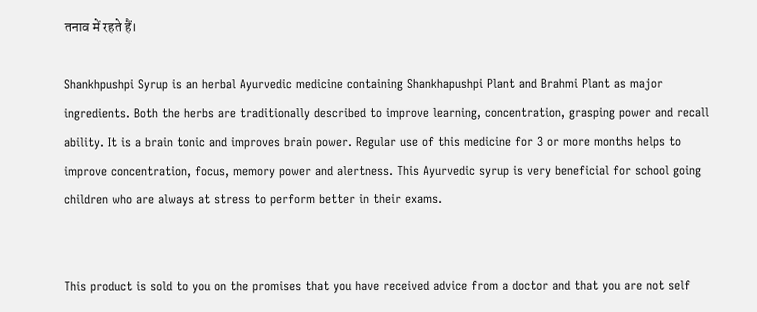तनाव में रहते हैं।

Shankhpushpi Syrup is an herbal Ayurvedic medicine containing Shankhapushpi Plant and Brahmi Plant as major ingredients. Both the herbs are traditionally described to improve learning, concentration, grasping power and recall ability. It is a brain tonic and improves brain power. Regular use of this medicine for 3 or more months helps to improve concentration, focus, memory power and alertness. This Ayurvedic syrup is very beneficial for school going children who are always at stress to perform better in their exams.


This product is sold to you on the promises that you have received advice from a doctor and that you are not self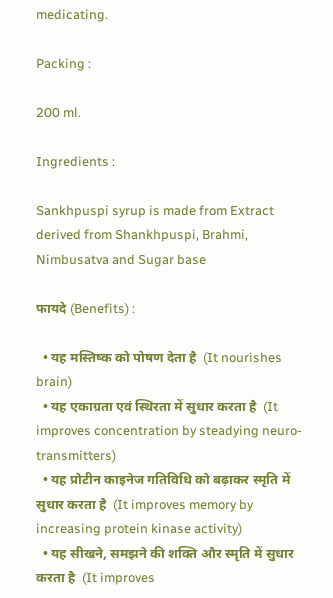medicating.

Packing :

200 ml.

Ingredients :

Sankhpuspi syrup is made from Extract derived from Shankhpuspi, Brahmi, Nimbusatva and Sugar base

फायदे (Benefits) :

  • यह मस्तिष्क को पोषण देता है  (It nourishes brain)
  • यह एकाग्रता एवं स्थिरता में सुधार करता है  (It improves concentration by steadying neuro-transmitters)
  • यह प्रोटीन काइनेज गतिविधि को बढ़ाकर स्मृति में सुधार करता है  (It improves memory by increasing protein kinase activity)
  • यह सीखने, समझने की शक्ति और स्मृति में सुधार करता है  (It improves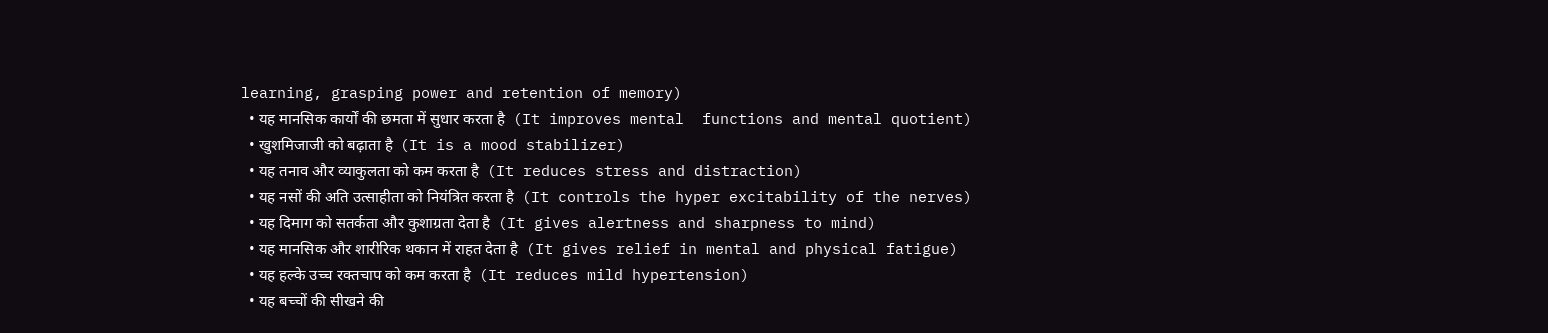learning, grasping power and retention of memory)
  • यह मानसिक कार्यों की छमता में सुधार करता है  (It improves mental  functions and mental quotient)
  • खुशमिजाजी को बढ़ाता है  (It is a mood stabilizer)
  • यह तनाव और व्याकुलता को कम करता है  (It reduces stress and distraction)
  • यह नसों की अति उत्साहीता को नियंत्रित करता है  (It controls the hyper excitability of the nerves)
  • यह दिमाग को सतर्कता और कुशाग्रता देता है  (It gives alertness and sharpness to mind)
  • यह मानसिक और शारीरिक थकान में राहत देता है  (It gives relief in mental and physical fatigue)
  • यह हल्के उच्च रक्तचाप को कम करता है  (It reduces mild hypertension)
  • यह बच्चों की सीखने की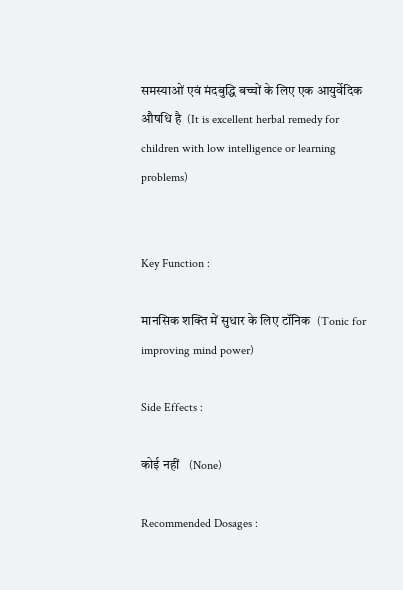समस्याओं एवं मंदबुद्धि बच्चों के लिए एक आयुर्वेदिक औषधि है  (It is excellent herbal remedy for children with low intelligence or learning problems)


Key Function :

मानसिक शक्ति में सुधार के लिए टॉनिक  (Tonic for improving mind power)

Side Effects :

कोई नहीं   (None)

Recommended Dosages :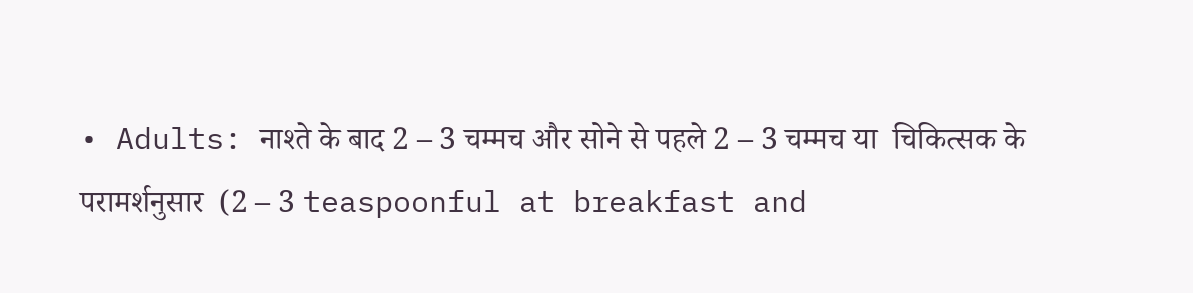• Adults: नाश्ते के बाद 2 – 3 चम्मच और सोने से पहले 2 – 3 चम्मच या  चिकित्सक के परामर्शनुसार  (2 – 3 teaspoonful at breakfast and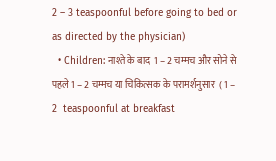2 – 3 teaspoonful before going to bed or as directed by the physician)
  • Children: नाश्ते के बाद  1 – 2 चम्मच और सोने से पहले 1 – 2 चम्मच या चिकित्सक के परामर्शनुसार  ( 1 – 2  teaspoonful at breakfast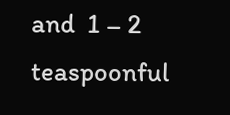and  1 – 2  teaspoonful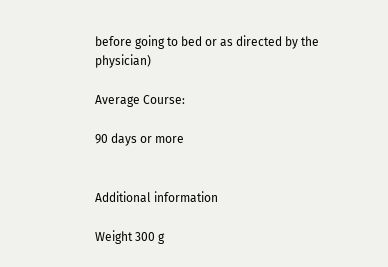before going to bed or as directed by the physician)

Average Course:

90 days or more


Additional information

Weight 300 g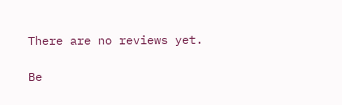There are no reviews yet.

Be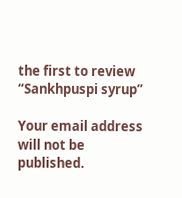the first to review “Sankhpuspi syrup”

Your email address will not be published.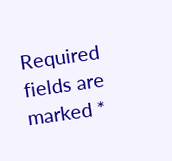Required fields are marked *